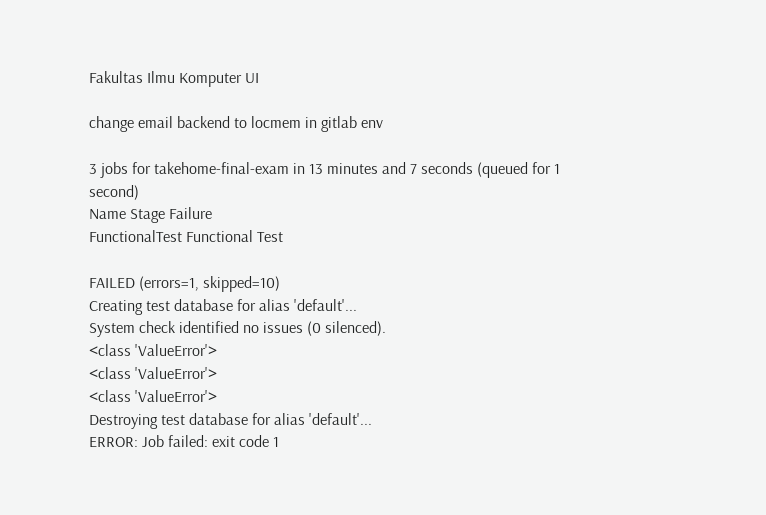Fakultas Ilmu Komputer UI

change email backend to locmem in gitlab env

3 jobs for takehome-final-exam in 13 minutes and 7 seconds (queued for 1 second)
Name Stage Failure
FunctionalTest Functional Test

FAILED (errors=1, skipped=10)
Creating test database for alias 'default'...
System check identified no issues (0 silenced).
<class 'ValueError'>
<class 'ValueError'>
<class 'ValueError'>
Destroying test database for alias 'default'...
ERROR: Job failed: exit code 1